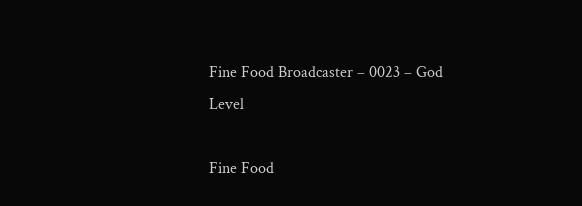Fine Food Broadcaster – 0023 – God Level

Fine Food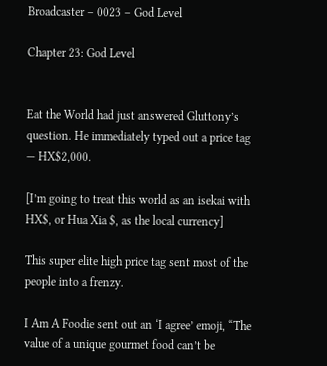Broadcaster – 0023 – God Level

Chapter 23: God Level


Eat the World had just answered Gluttony’s question. He immediately typed out a price tag — HX$2,000.

[I’m going to treat this world as an isekai with HX$, or Hua Xia $, as the local currency]

This super elite high price tag sent most of the people into a frenzy.

I Am A Foodie sent out an ‘I agree’ emoji, “The value of a unique gourmet food can’t be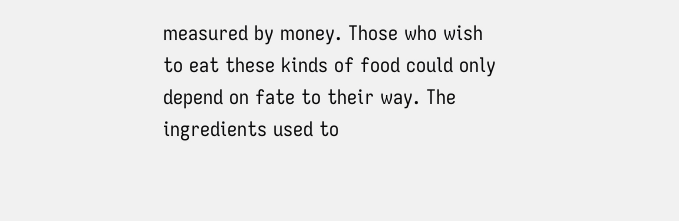measured by money. Those who wish to eat these kinds of food could only depend on fate to their way. The ingredients used to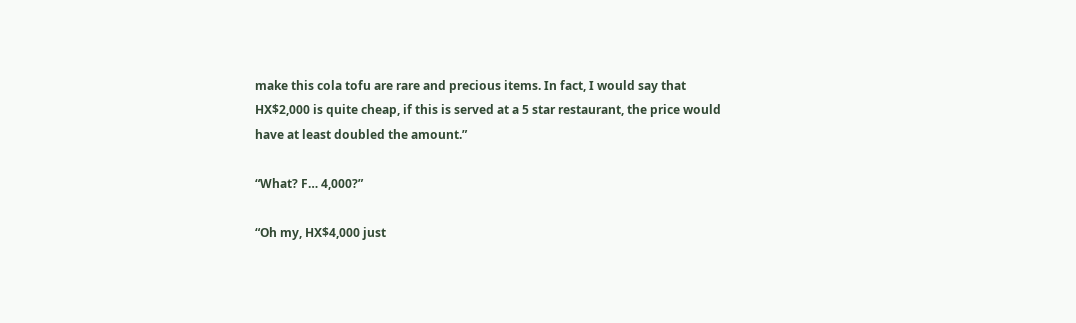make this cola tofu are rare and precious items. In fact, I would say that HX$2,000 is quite cheap, if this is served at a 5 star restaurant, the price would have at least doubled the amount.”

“What? F… 4,000?”

“Oh my, HX$4,000 just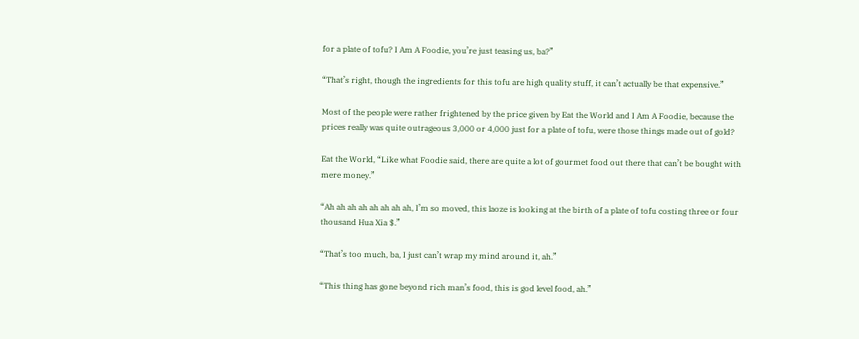for a plate of tofu? I Am A Foodie, you’re just teasing us, ba?”

“That’s right, though the ingredients for this tofu are high quality stuff, it can’t actually be that expensive.”

Most of the people were rather frightened by the price given by Eat the World and I Am A Foodie, because the prices really was quite outrageous 3,000 or 4,000 just for a plate of tofu, were those things made out of gold?

Eat the World, “Like what Foodie said, there are quite a lot of gourmet food out there that can’t be bought with mere money.”

“Ah ah ah ah ah ah ah ah, I’m so moved, this laoze is looking at the birth of a plate of tofu costing three or four thousand Hua Xia $.”

“That’s too much, ba, I just can’t wrap my mind around it, ah.”

“This thing has gone beyond rich man’s food, this is god level food, ah.”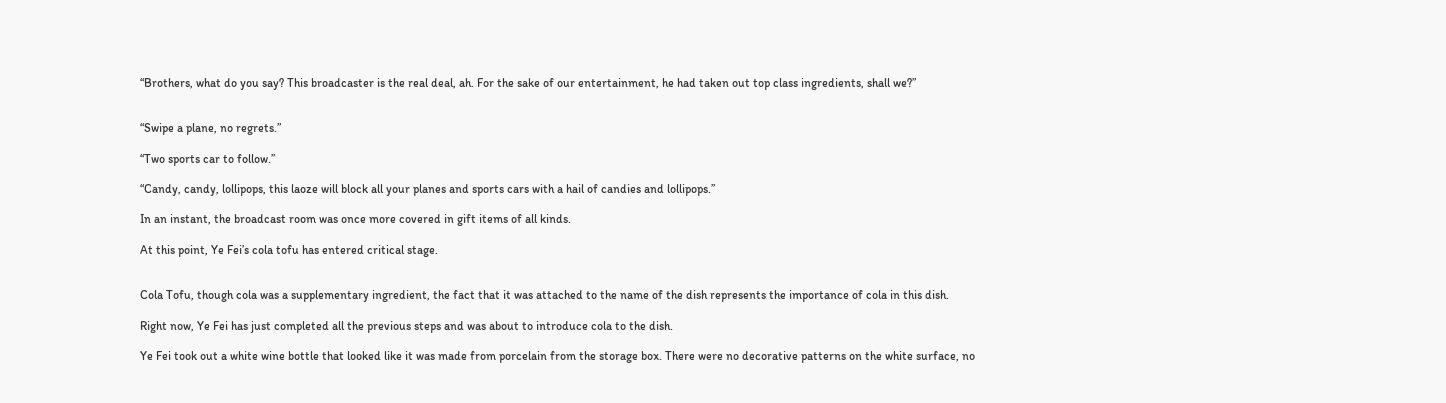“Brothers, what do you say? This broadcaster is the real deal, ah. For the sake of our entertainment, he had taken out top class ingredients, shall we?”


“Swipe a plane, no regrets.”

“Two sports car to follow.”

“Candy, candy, lollipops, this laoze will block all your planes and sports cars with a hail of candies and lollipops.”

In an instant, the broadcast room was once more covered in gift items of all kinds.

At this point, Ye Fei’s cola tofu has entered critical stage.


Cola Tofu, though cola was a supplementary ingredient, the fact that it was attached to the name of the dish represents the importance of cola in this dish.

Right now, Ye Fei has just completed all the previous steps and was about to introduce cola to the dish.

Ye Fei took out a white wine bottle that looked like it was made from porcelain from the storage box. There were no decorative patterns on the white surface, no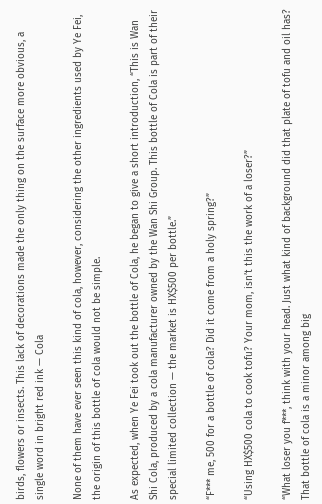birds, flowers or insects. This lack of decorations made the only thing on the surface more obvious, a single word in bright red ink — Cola

None of them have ever seen this kind of cola, however, considering the other ingredients used by Ye Fei, the origin of this bottle of cola would not be simple.

As expected, when Ye Fei took out the bottle of Cola, he began to give a short introduction, “This is Wan Shi Cola, produced by a cola manufacturer owned by the Wan Shi Group. This bottle of Cola is part of their special limited collection — the market is HX$500 per bottle.”

“F*** me, 500 for a bottle of cola? Did it come from a holy spring?”

“Using HX$500 cola to cook tofu? Your mom, isn’t this the work of a loser?”

“What loser you f***, think with your head. Just what kind of background did that plate of tofu and oil has? That bottle of cola is a minor among big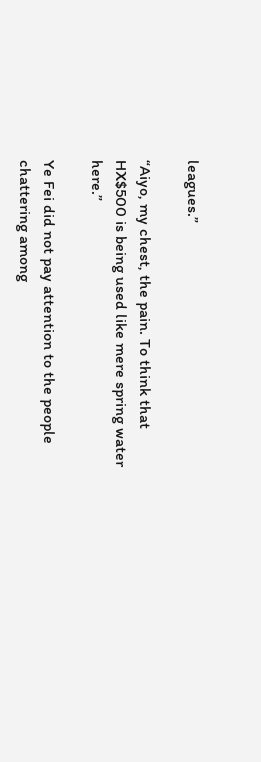leagues.”

“Aiyo, my chest, the pain. To think that HX$500 is being used like mere spring water here.”

Ye Fei did not pay attention to the people chattering among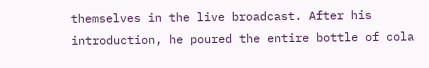themselves in the live broadcast. After his introduction, he poured the entire bottle of cola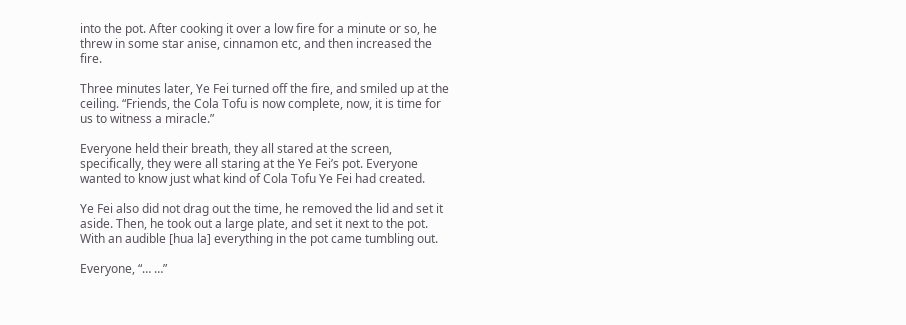into the pot. After cooking it over a low fire for a minute or so, he threw in some star anise, cinnamon etc, and then increased the fire.

Three minutes later, Ye Fei turned off the fire, and smiled up at the ceiling. “Friends, the Cola Tofu is now complete, now, it is time for us to witness a miracle.”

Everyone held their breath, they all stared at the screen, specifically, they were all staring at the Ye Fei’s pot. Everyone wanted to know just what kind of Cola Tofu Ye Fei had created.

Ye Fei also did not drag out the time, he removed the lid and set it aside. Then, he took out a large plate, and set it next to the pot. With an audible [hua la] everything in the pot came tumbling out.

Everyone, “… …”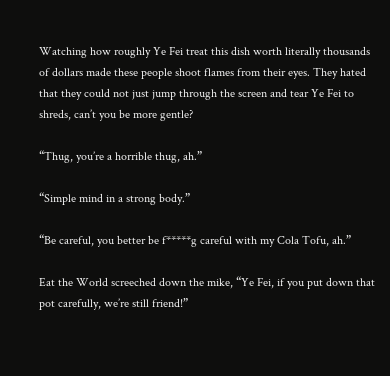Watching how roughly Ye Fei treat this dish worth literally thousands of dollars made these people shoot flames from their eyes. They hated that they could not just jump through the screen and tear Ye Fei to shreds, can’t you be more gentle?

“Thug, you’re a horrible thug, ah.”

“Simple mind in a strong body.”

“Be careful, you better be f*****g careful with my Cola Tofu, ah.”

Eat the World screeched down the mike, “Ye Fei, if you put down that pot carefully, we’re still friend!”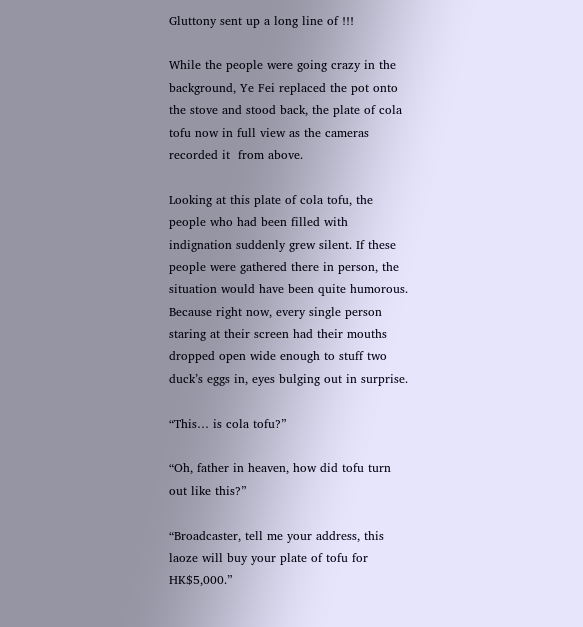Gluttony sent up a long line of !!!

While the people were going crazy in the background, Ye Fei replaced the pot onto the stove and stood back, the plate of cola tofu now in full view as the cameras recorded it  from above.

Looking at this plate of cola tofu, the people who had been filled with indignation suddenly grew silent. If these people were gathered there in person, the situation would have been quite humorous. Because right now, every single person staring at their screen had their mouths dropped open wide enough to stuff two duck’s eggs in, eyes bulging out in surprise.

“This… is cola tofu?”

“Oh, father in heaven, how did tofu turn out like this?”

“Broadcaster, tell me your address, this laoze will buy your plate of tofu for HK$5,000.”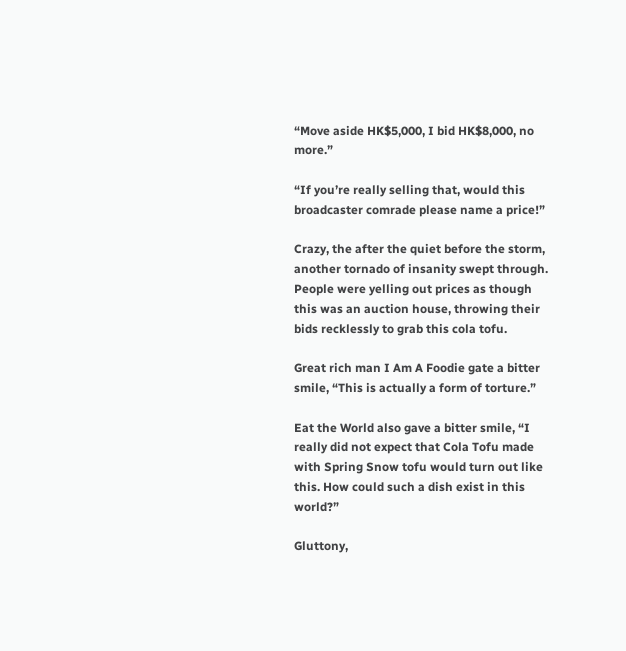“Move aside HK$5,000, I bid HK$8,000, no more.”

“If you’re really selling that, would this broadcaster comrade please name a price!”

Crazy, the after the quiet before the storm, another tornado of insanity swept through. People were yelling out prices as though this was an auction house, throwing their bids recklessly to grab this cola tofu.

Great rich man I Am A Foodie gate a bitter smile, “This is actually a form of torture.”

Eat the World also gave a bitter smile, “I really did not expect that Cola Tofu made with Spring Snow tofu would turn out like this. How could such a dish exist in this world?”

Gluttony,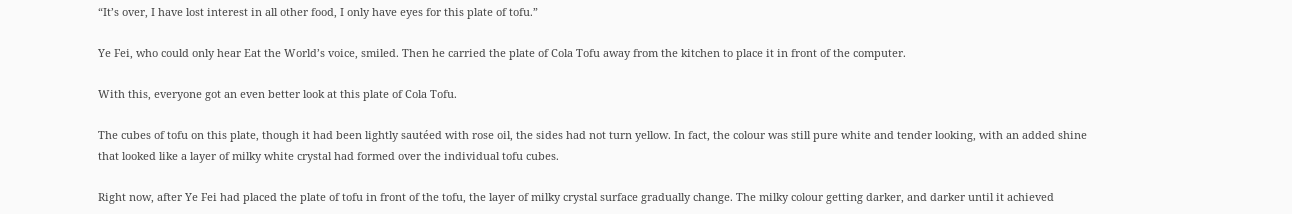“It’s over, I have lost interest in all other food, I only have eyes for this plate of tofu.”

Ye Fei, who could only hear Eat the World’s voice, smiled. Then he carried the plate of Cola Tofu away from the kitchen to place it in front of the computer.

With this, everyone got an even better look at this plate of Cola Tofu.

The cubes of tofu on this plate, though it had been lightly sautéed with rose oil, the sides had not turn yellow. In fact, the colour was still pure white and tender looking, with an added shine that looked like a layer of milky white crystal had formed over the individual tofu cubes.

Right now, after Ye Fei had placed the plate of tofu in front of the tofu, the layer of milky crystal surface gradually change. The milky colour getting darker, and darker until it achieved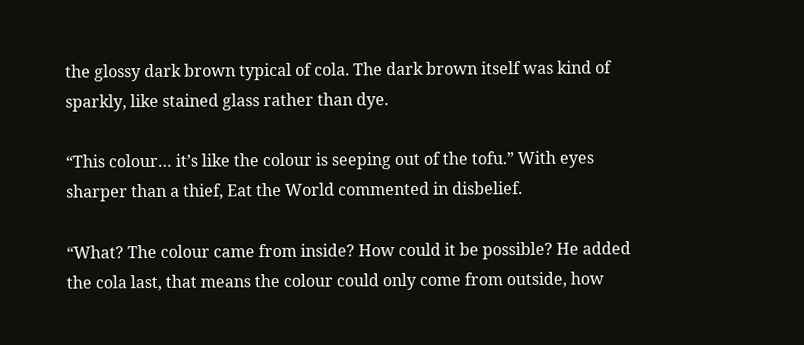the glossy dark brown typical of cola. The dark brown itself was kind of sparkly, like stained glass rather than dye.

“This colour… it’s like the colour is seeping out of the tofu.” With eyes sharper than a thief, Eat the World commented in disbelief.

“What? The colour came from inside? How could it be possible? He added the cola last, that means the colour could only come from outside, how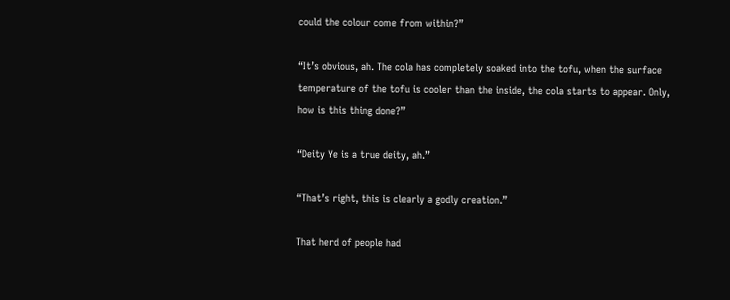could the colour come from within?”

“It’s obvious, ah. The cola has completely soaked into the tofu, when the surface temperature of the tofu is cooler than the inside, the cola starts to appear. Only, how is this thing done?”

“Deity Ye is a true deity, ah.”

“That’s right, this is clearly a godly creation.”

That herd of people had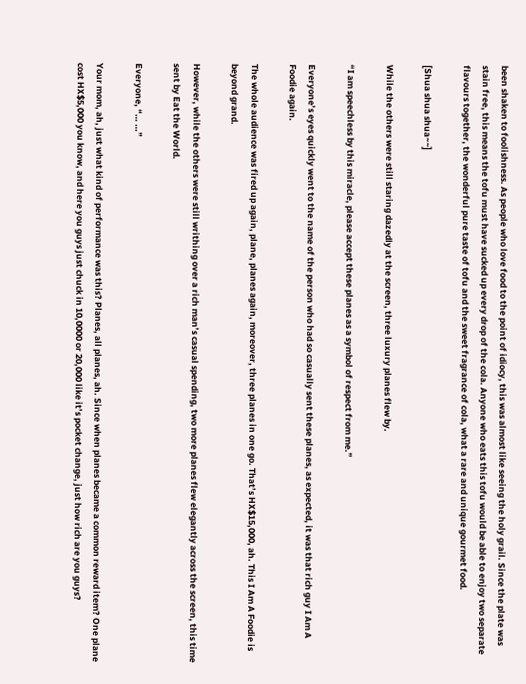been shaken to foolishness. As people who love food to the point of idiocy, this was almost like seeing the holy grail. Since the plate was stain free, this means the tofu must have sucked up every drop of the cola. Anyone who eats this tofu would be able to enjoy two separate flavours together, the wonderful pure taste of tofu and the sweet fragrance of cola, what a rare and unique gourmet food.

[Shua shua shua~~]

While the others were still staring dazedly at the screen, three luxury planes flew by.

“I am speechless by this miracle, please accept these planes as a symbol of respect from me.”

Everyone’s eyes quickly went to the name of the person who had so casually sent these planes, as expected, it was that rich guy I Am A Foodie again.

The whole audience was fired up again, plane, planes again, moreover, three planes in one go. That’s HX$15,000, ah. This I Am A Foodie is beyond grand.

However, while the others were still writhing over a rich man’s casual spending, two more planes flew elegantly across the screen, this time sent by Eat the World.

Everyone, “… …”

Your mom, ah, just what kind of performance was this? Planes, all planes, ah. Since when planes became a common reward item? One plane cost HX$5,000 you know, and here you guys just chuck in 10,0000 or 20,000 like it’s pocket change, just how rich are you guys?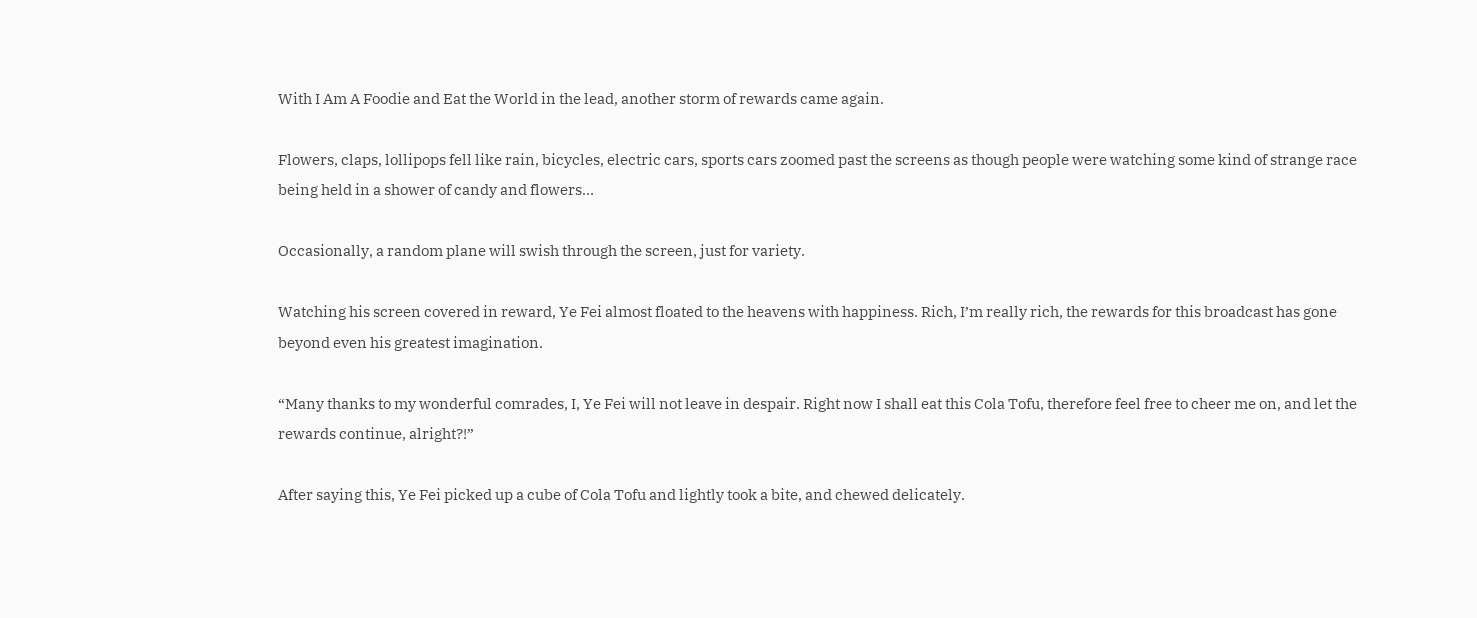With I Am A Foodie and Eat the World in the lead, another storm of rewards came again.

Flowers, claps, lollipops fell like rain, bicycles, electric cars, sports cars zoomed past the screens as though people were watching some kind of strange race being held in a shower of candy and flowers…

Occasionally, a random plane will swish through the screen, just for variety.

Watching his screen covered in reward, Ye Fei almost floated to the heavens with happiness. Rich, I’m really rich, the rewards for this broadcast has gone beyond even his greatest imagination.

“Many thanks to my wonderful comrades, I, Ye Fei will not leave in despair. Right now I shall eat this Cola Tofu, therefore feel free to cheer me on, and let the rewards continue, alright?!”

After saying this, Ye Fei picked up a cube of Cola Tofu and lightly took a bite, and chewed delicately.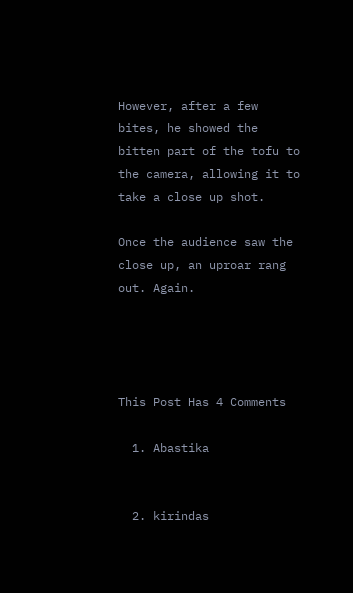However, after a few bites, he showed the bitten part of the tofu to the camera, allowing it to take a close up shot.

Once the audience saw the close up, an uproar rang out. Again.




This Post Has 4 Comments

  1. Abastika


  2. kirindas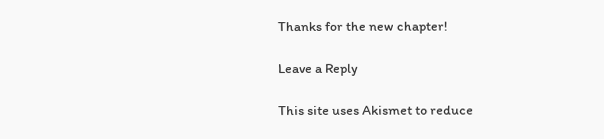Thanks for the new chapter!

Leave a Reply

This site uses Akismet to reduce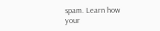spam. Learn how your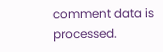comment data is processed.